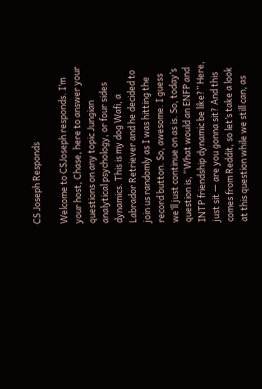CS Joseph Responds

Welcome to CSJoseph responds. I’m your host, Chase, here to answer your questions on any topic Jungian analytical psychology, or four sides dynamics. This is my dog Wafi, a Labrador Retriever and he decided to join us randomly as I was hitting the record button. So, awesome. I guess we’ll just continue on as is. So, today’s question is, “What would an ENFP and INTP friendship dynamic be like?” Here, just sit — are you gonna sit? And this comes from Reddit, so let’s take a look at this question while we still can, as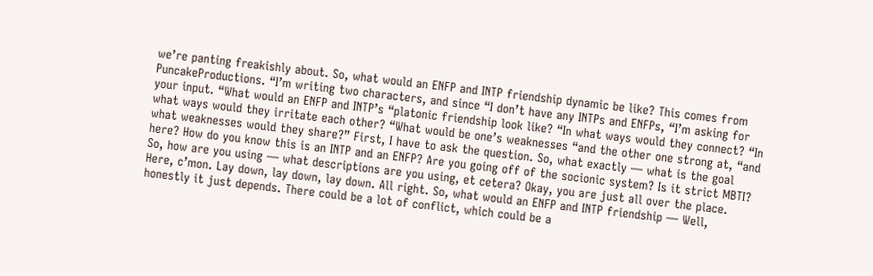we’re panting freakishly about. So, what would an ENFP and INTP friendship dynamic be like? This comes from PuncakeProductions. “I’m writing two characters, and since “I don’t have any INTPs and ENFPs, “I’m asking for your input. “What would an ENFP and INTP’s “platonic friendship look like? “In what ways would they connect? “In what ways would they irritate each other? “What would be one’s weaknesses “and the other one strong at, “and what weaknesses would they share?” First, I have to ask the question. So, what exactly — what is the goal here? How do you know this is an INTP and an ENFP? Are you going off of the socionic system? Is it strict MBTI? So, how are you using — what descriptions are you using, et cetera? Okay, you are just all over the place. Here, c’mon. Lay down, lay down, lay down. All right. So, what would an ENFP and INTP friendship — Well, honestly it just depends. There could be a lot of conflict, which could be a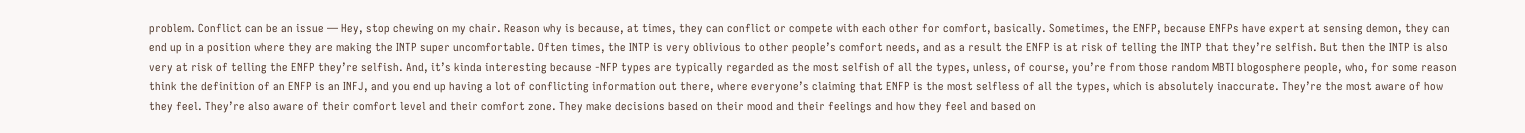problem. Conflict can be an issue — Hey, stop chewing on my chair. Reason why is because, at times, they can conflict or compete with each other for comfort, basically. Sometimes, the ENFP, because ENFPs have expert at sensing demon, they can end up in a position where they are making the INTP super uncomfortable. Often times, the INTP is very oblivious to other people’s comfort needs, and as a result the ENFP is at risk of telling the INTP that they’re selfish. But then the INTP is also very at risk of telling the ENFP they’re selfish. And, it’s kinda interesting because -NFP types are typically regarded as the most selfish of all the types, unless, of course, you’re from those random MBTI blogosphere people, who, for some reason think the definition of an ENFP is an INFJ, and you end up having a lot of conflicting information out there, where everyone’s claiming that ENFP is the most selfless of all the types, which is absolutely inaccurate. They’re the most aware of how they feel. They’re also aware of their comfort level and their comfort zone. They make decisions based on their mood and their feelings and how they feel and based on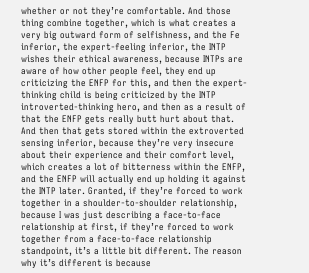whether or not they’re comfortable. And those thing combine together, which is what creates a very big outward form of selfishness, and the Fe inferior, the expert-feeling inferior, the INTP wishes their ethical awareness, because INTPs are aware of how other people feel, they end up criticizing the ENFP for this, and then the expert-thinking child is being criticized by the INTP introverted-thinking hero, and then as a result of that the ENFP gets really butt hurt about that. And then that gets stored within the extroverted sensing inferior, because they’re very insecure about their experience and their comfort level, which creates a lot of bitterness within the ENFP, and the ENFP will actually end up holding it against the INTP later. Granted, if they’re forced to work together in a shoulder-to-shoulder relationship, because I was just describing a face-to-face relationship at first, if they’re forced to work together from a face-to-face relationship standpoint, it’s a little bit different. The reason why it’s different is because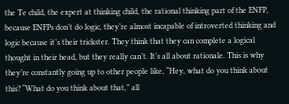the Te child, the expert at thinking child, the rational thinking part of the ENFP, because ENFPs don’t do logic, they’re almost incapable of introverted thinking and logic because it’s their trickster. They think that they can complete a logical thought in their head, but they really can’t. It’s all about rationale. This is why they’re constantly going up to other people like, “Hey, what do you think about this? “What do you think about that,” all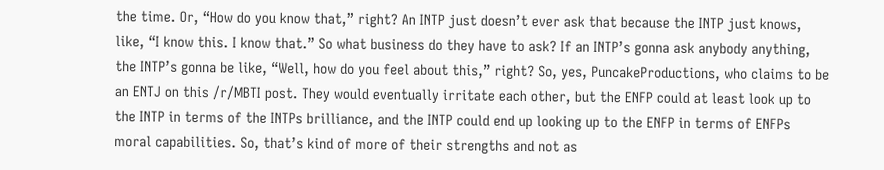the time. Or, “How do you know that,” right? An INTP just doesn’t ever ask that because the INTP just knows, like, “I know this. I know that.” So what business do they have to ask? If an INTP’s gonna ask anybody anything, the INTP’s gonna be like, “Well, how do you feel about this,” right? So, yes, PuncakeProductions, who claims to be an ENTJ on this /r/MBTI post. They would eventually irritate each other, but the ENFP could at least look up to the INTP in terms of the INTPs brilliance, and the INTP could end up looking up to the ENFP in terms of ENFPs moral capabilities. So, that’s kind of more of their strengths and not as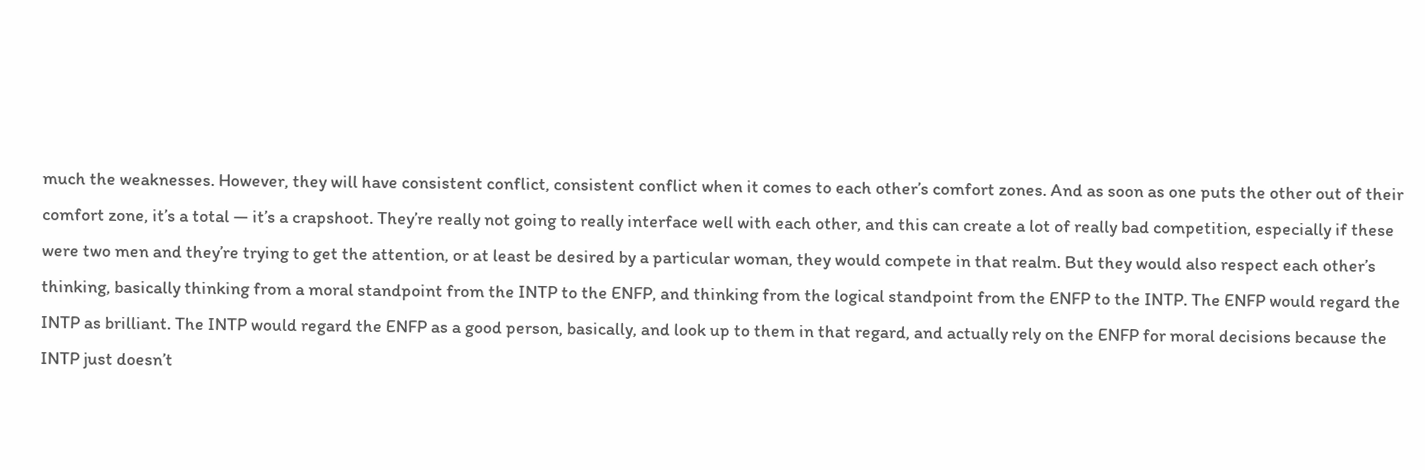much the weaknesses. However, they will have consistent conflict, consistent conflict when it comes to each other’s comfort zones. And as soon as one puts the other out of their comfort zone, it’s a total — it’s a crapshoot. They’re really not going to really interface well with each other, and this can create a lot of really bad competition, especially if these were two men and they’re trying to get the attention, or at least be desired by a particular woman, they would compete in that realm. But they would also respect each other’s thinking, basically thinking from a moral standpoint from the INTP to the ENFP, and thinking from the logical standpoint from the ENFP to the INTP. The ENFP would regard the INTP as brilliant. The INTP would regard the ENFP as a good person, basically, and look up to them in that regard, and actually rely on the ENFP for moral decisions because the INTP just doesn’t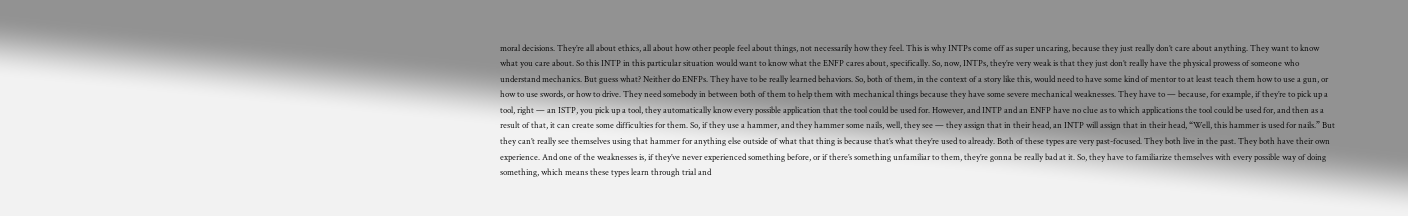moral decisions. They’re all about ethics, all about how other people feel about things, not necessarily how they feel. This is why INTPs come off as super uncaring, because they just really don’t care about anything. They want to know what you care about. So this INTP in this particular situation would want to know what the ENFP cares about, specifically. So, now, INTPs, they’re very weak is that they just don’t really have the physical prowess of someone who understand mechanics. But guess what? Neither do ENFPs. They have to be really learned behaviors. So, both of them, in the context of a story like this, would need to have some kind of mentor to at least teach them how to use a gun, or how to use swords, or how to drive. They need somebody in between both of them to help them with mechanical things because they have some severe mechanical weaknesses. They have to — because, for example, if they’re to pick up a tool, right — an ISTP, you pick up a tool, they automatically know every possible application that the tool could be used for. However, and INTP and an ENFP have no clue as to which applications the tool could be used for, and then as a result of that, it can create some difficulties for them. So, if they use a hammer, and they hammer some nails, well, they see — they assign that in their head, an INTP will assign that in their head, “Well, this hammer is used for nails.” But they can’t really see themselves using that hammer for anything else outside of what that thing is because that’s what they’re used to already. Both of these types are very past-focused. They both live in the past. They both have their own experience. And one of the weaknesses is, if they’ve never experienced something before, or if there’s something unfamiliar to them, they’re gonna be really bad at it. So, they have to familiarize themselves with every possible way of doing something, which means these types learn through trial and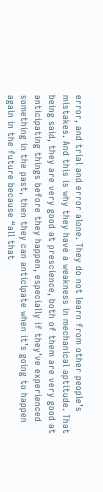error, and trial and error alone. They do not learn from other people’s mistakes. And this is why they have a weakness in mechanical aptitude. That being said, they are very good at prescience, both of them are very good at anticipating things before they happen, especially if they’ve experienced something in the past, then they can anticipate when it’s going to happen again in the future because “all that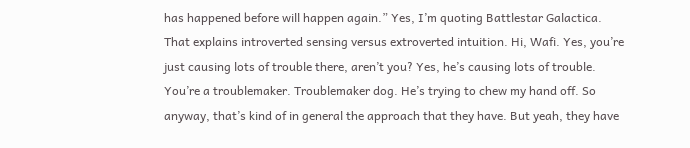has happened before will happen again.” Yes, I’m quoting Battlestar Galactica. That explains introverted sensing versus extroverted intuition. Hi, Wafi. Yes, you’re just causing lots of trouble there, aren’t you? Yes, he’s causing lots of trouble. You’re a troublemaker. Troublemaker dog. He’s trying to chew my hand off. So anyway, that’s kind of in general the approach that they have. But yeah, they have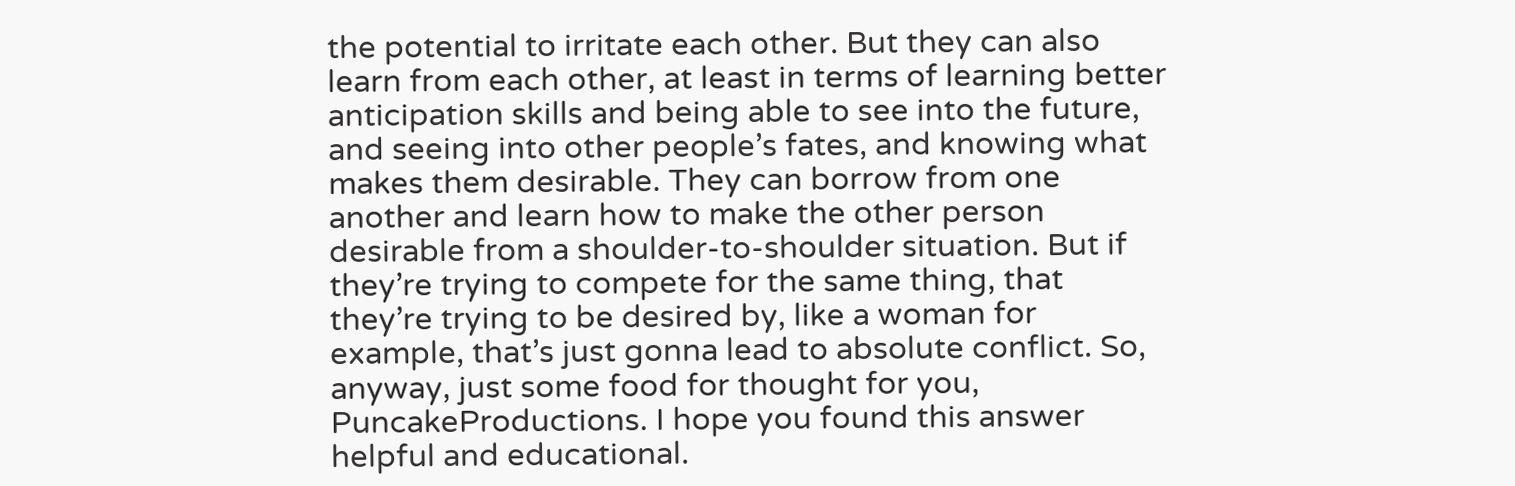the potential to irritate each other. But they can also learn from each other, at least in terms of learning better anticipation skills and being able to see into the future, and seeing into other people’s fates, and knowing what makes them desirable. They can borrow from one another and learn how to make the other person desirable from a shoulder-to-shoulder situation. But if they’re trying to compete for the same thing, that they’re trying to be desired by, like a woman for example, that’s just gonna lead to absolute conflict. So, anyway, just some food for thought for you, PuncakeProductions. I hope you found this answer helpful and educational.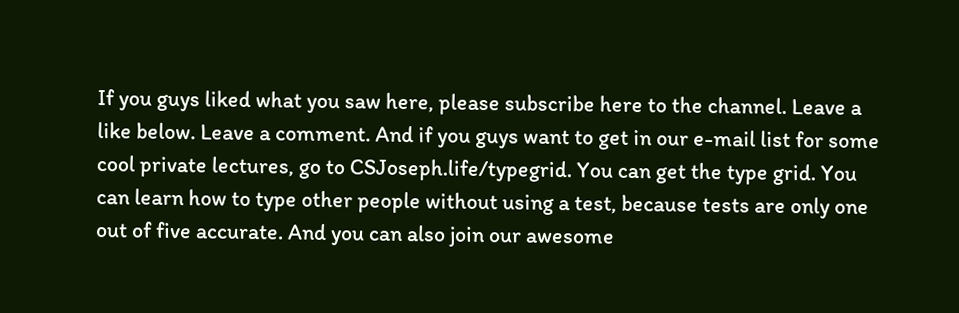If you guys liked what you saw here, please subscribe here to the channel. Leave a like below. Leave a comment. And if you guys want to get in our e-mail list for some cool private lectures, go to CSJoseph.life/typegrid. You can get the type grid. You can learn how to type other people without using a test, because tests are only one out of five accurate. And you can also join our awesome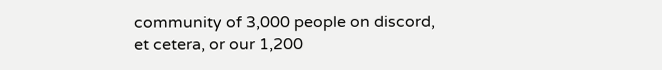community of 3,000 people on discord, et cetera, or our 1,200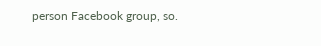person Facebook group, so.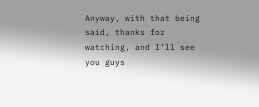Anyway, with that being said, thanks for watching, and I’ll see you guys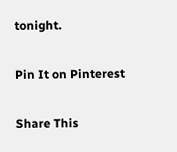tonight.

Pin It on Pinterest

Share This